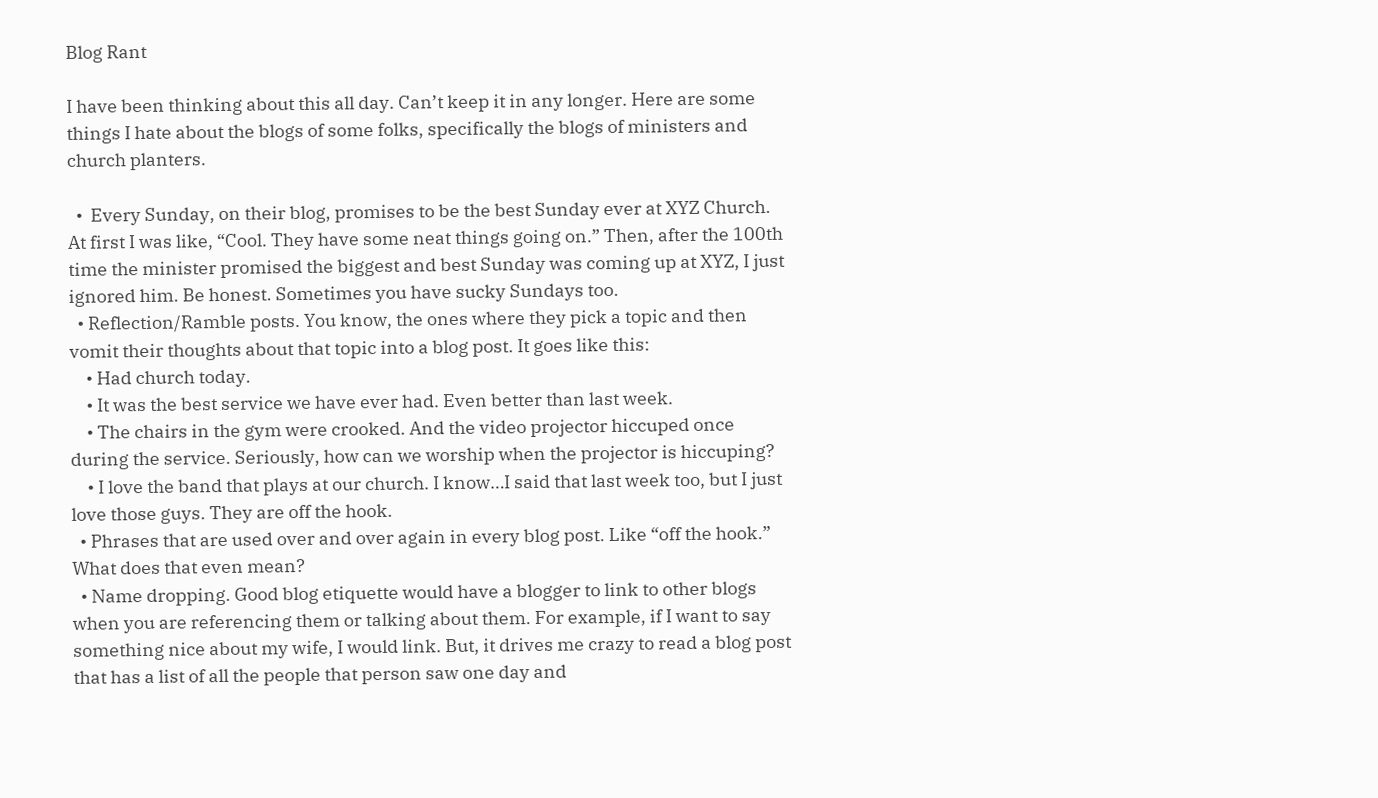Blog Rant

I have been thinking about this all day. Can’t keep it in any longer. Here are some things I hate about the blogs of some folks, specifically the blogs of ministers and church planters.

  •  Every Sunday, on their blog, promises to be the best Sunday ever at XYZ Church. At first I was like, “Cool. They have some neat things going on.” Then, after the 100th time the minister promised the biggest and best Sunday was coming up at XYZ, I just ignored him. Be honest. Sometimes you have sucky Sundays too.
  • Reflection/Ramble posts. You know, the ones where they pick a topic and then vomit their thoughts about that topic into a blog post. It goes like this:
    • Had church today.
    • It was the best service we have ever had. Even better than last week.
    • The chairs in the gym were crooked. And the video projector hiccuped once during the service. Seriously, how can we worship when the projector is hiccuping?
    • I love the band that plays at our church. I know…I said that last week too, but I just love those guys. They are off the hook.
  • Phrases that are used over and over again in every blog post. Like “off the hook.” What does that even mean?
  • Name dropping. Good blog etiquette would have a blogger to link to other blogs when you are referencing them or talking about them. For example, if I want to say something nice about my wife, I would link. But, it drives me crazy to read a blog post that has a list of all the people that person saw one day and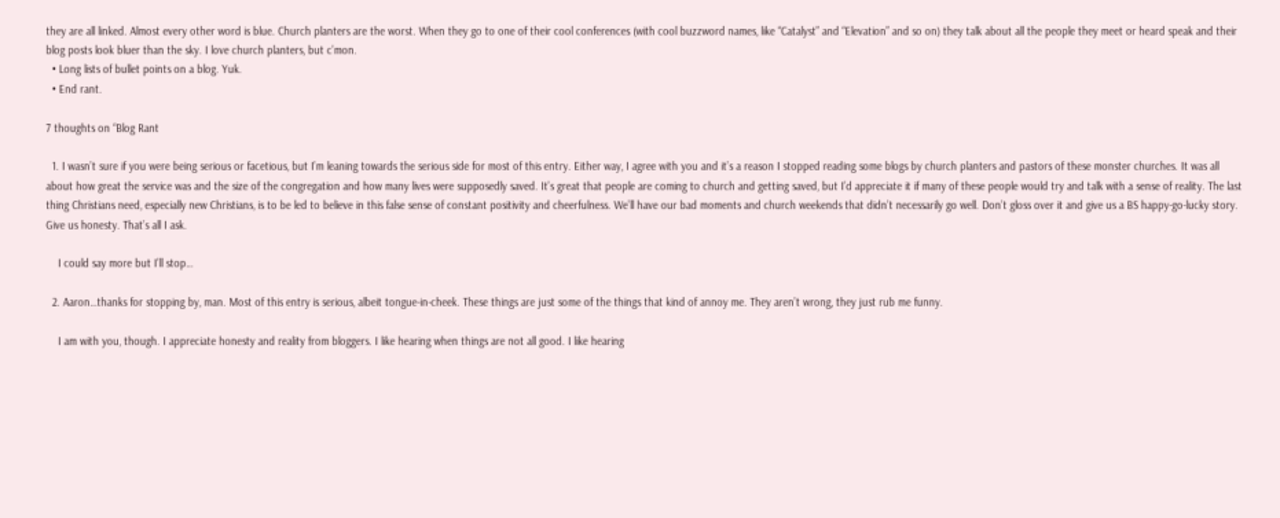they are all linked. Almost every other word is blue. Church planters are the worst. When they go to one of their cool conferences (with cool buzzword names, like “Catalyst” and “Elevation” and so on) they talk about all the people they meet or heard speak and their blog posts look bluer than the sky. I love church planters, but c’mon.
  • Long lists of bullet points on a blog. Yuk.
  • End rant.

7 thoughts on “Blog Rant

  1. I wasn’t sure if you were being serious or facetious, but I’m leaning towards the serious side for most of this entry. Either way, I agree with you and it’s a reason I stopped reading some blogs by church planters and pastors of these monster churches. It was all about how great the service was and the size of the congregation and how many lives were supposedly saved. It’s great that people are coming to church and getting saved, but I’d appreciate it if many of these people would try and talk with a sense of reality. The last thing Christians need, especially new Christians, is to be led to believe in this false sense of constant positivity and cheerfulness. We’ll have our bad moments and church weekends that didn’t necessarily go well. Don’t gloss over it and give us a BS happy-go-lucky story. Give us honesty. That’s all I ask.

    I could say more but I’ll stop…

  2. Aaron…thanks for stopping by, man. Most of this entry is serious, albeit tongue-in-cheek. These things are just some of the things that kind of annoy me. They aren’t wrong, they just rub me funny.

    I am with you, though. I appreciate honesty and reality from bloggers. I like hearing when things are not all good. I like hearing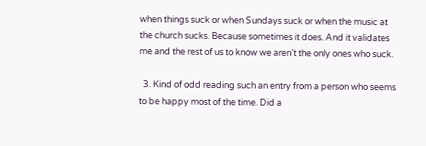when things suck or when Sundays suck or when the music at the church sucks. Because sometimes it does. And it validates me and the rest of us to know we aren’t the only ones who suck.

  3. Kind of odd reading such an entry from a person who seems to be happy most of the time. Did a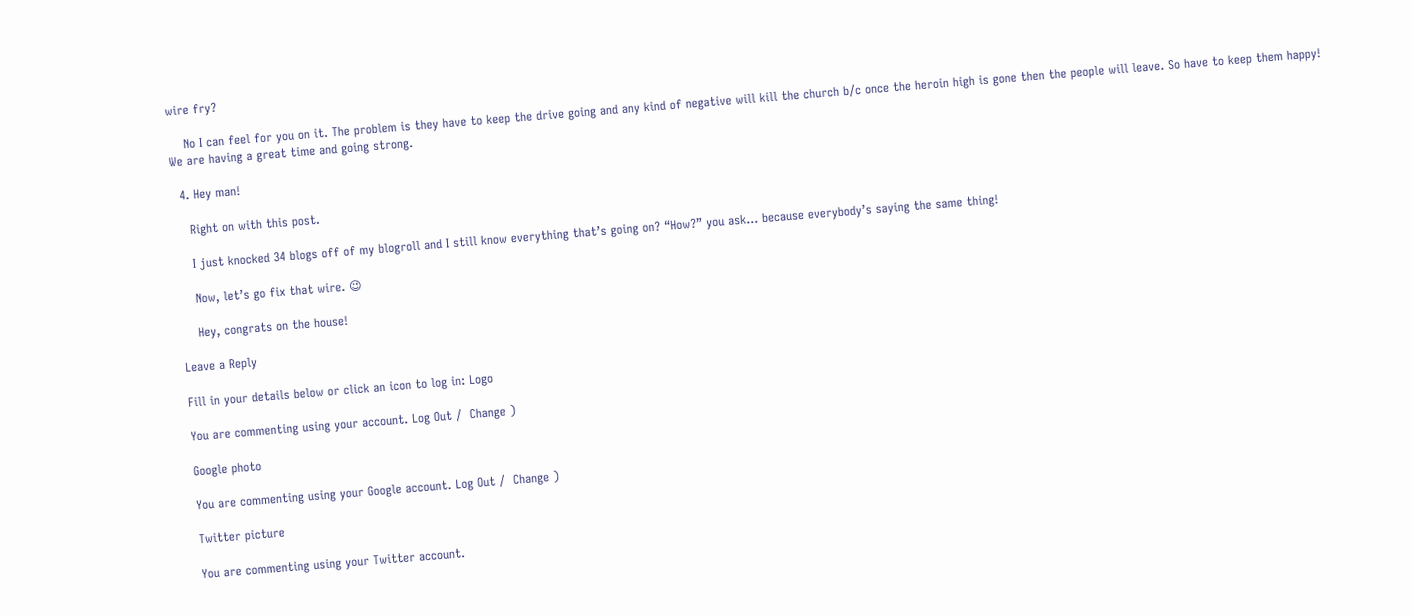wire fry?

    No I can feel for you on it. The problem is they have to keep the drive going and any kind of negative will kill the church b/c once the heroin high is gone then the people will leave. So have to keep them happy! We are having a great time and going strong.

  4. Hey man!

    Right on with this post.

    I just knocked 34 blogs off of my blogroll and I still know everything that’s going on? “How?” you ask… because everybody’s saying the same thing!

    Now, let’s go fix that wire. 😉

    Hey, congrats on the house!

Leave a Reply

Fill in your details below or click an icon to log in: Logo

You are commenting using your account. Log Out /  Change )

Google photo

You are commenting using your Google account. Log Out /  Change )

Twitter picture

You are commenting using your Twitter account.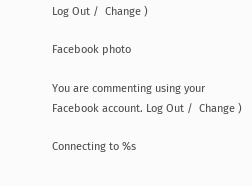Log Out /  Change )

Facebook photo

You are commenting using your Facebook account. Log Out /  Change )

Connecting to %s